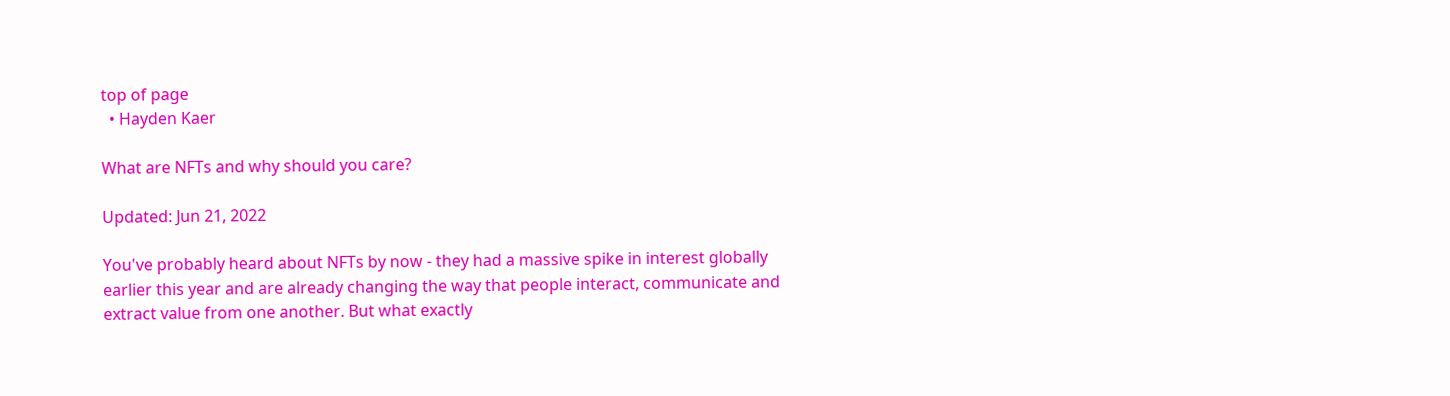top of page
  • Hayden Kaer

What are NFTs and why should you care?

Updated: Jun 21, 2022

You've probably heard about NFTs by now - they had a massive spike in interest globally earlier this year and are already changing the way that people interact, communicate and extract value from one another. But what exactly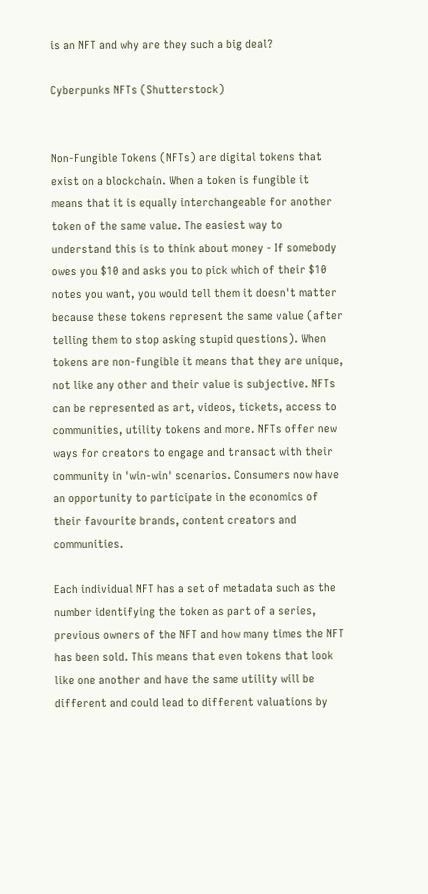is an NFT and why are they such a big deal?

Cyberpunks NFTs (Shutterstock)


Non-Fungible Tokens (NFTs) are digital tokens that exist on a blockchain. When a token is fungible it means that it is equally interchangeable for another token of the same value. The easiest way to understand this is to think about money - If somebody owes you $10 and asks you to pick which of their $10 notes you want, you would tell them it doesn't matter because these tokens represent the same value (after telling them to stop asking stupid questions). When tokens are non-fungible it means that they are unique, not like any other and their value is subjective. NFTs can be represented as art, videos, tickets, access to communities, utility tokens and more. NFTs offer new ways for creators to engage and transact with their community in 'win-win' scenarios. Consumers now have an opportunity to participate in the economics of their favourite brands, content creators and communities.

Each individual NFT has a set of metadata such as the number identifying the token as part of a series, previous owners of the NFT and how many times the NFT has been sold. This means that even tokens that look like one another and have the same utility will be different and could lead to different valuations by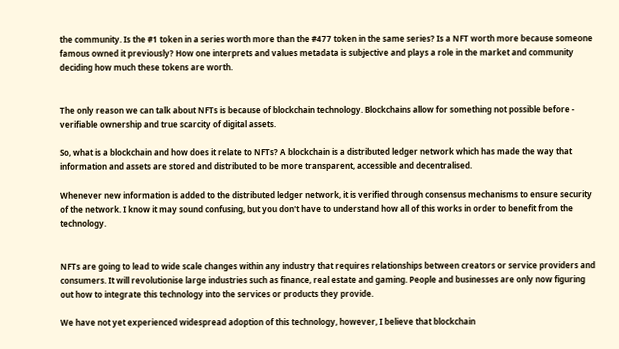the community. Is the #1 token in a series worth more than the #477 token in the same series? Is a NFT worth more because someone famous owned it previously? How one interprets and values metadata is subjective and plays a role in the market and community deciding how much these tokens are worth.


The only reason we can talk about NFTs is because of blockchain technology. Blockchains allow for something not possible before - verifiable ownership and true scarcity of digital assets.

So, what is a blockchain and how does it relate to NFTs? A blockchain is a distributed ledger network which has made the way that information and assets are stored and distributed to be more transparent, accessible and decentralised.

Whenever new information is added to the distributed ledger network, it is verified through consensus mechanisms to ensure security of the network. I know it may sound confusing, but you don't have to understand how all of this works in order to benefit from the technology.


NFTs are going to lead to wide scale changes within any industry that requires relationships between creators or service providers and consumers. It will revolutionise large industries such as finance, real estate and gaming. People and businesses are only now figuring out how to integrate this technology into the services or products they provide.

We have not yet experienced widespread adoption of this technology, however, I believe that blockchain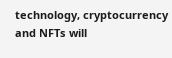technology, cryptocurrency and NFTs will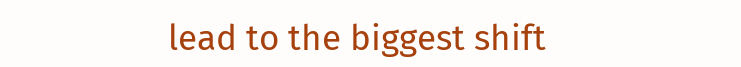lead to the biggest shift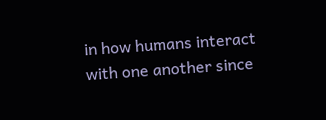in how humans interact with one another since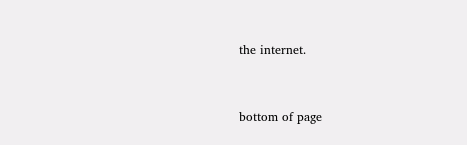the internet.


bottom of page